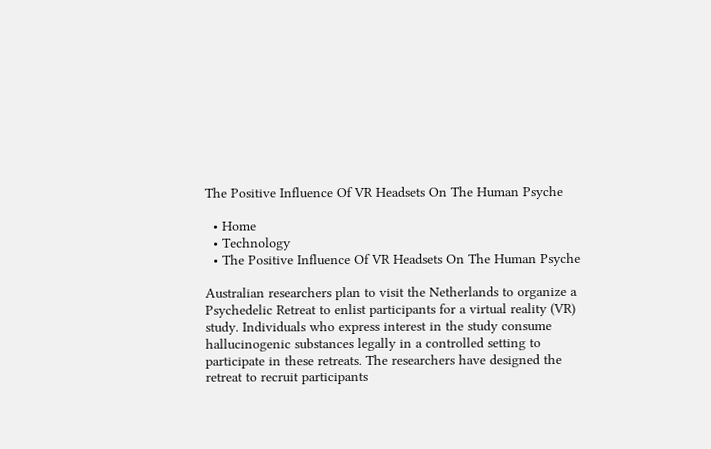The Positive Influence Of VR Headsets On The Human Psyche

  • Home
  • Technology
  • The Positive Influence Of VR Headsets On The Human Psyche

Australian researchers plan to visit the Netherlands to organize a Psychedelic Retreat to enlist participants for a virtual reality (VR) study. Individuals who express interest in the study consume hallucinogenic substances legally in a controlled setting to participate in these retreats. The researchers have designed the retreat to recruit participants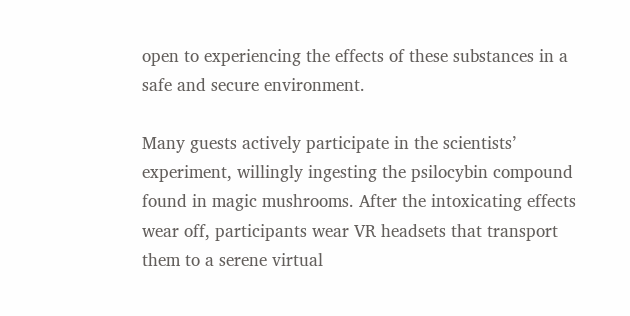open to experiencing the effects of these substances in a safe and secure environment.

Many guests actively participate in the scientists’ experiment, willingly ingesting the psilocybin compound found in magic mushrooms. After the intoxicating effects wear off, participants wear VR headsets that transport them to a serene virtual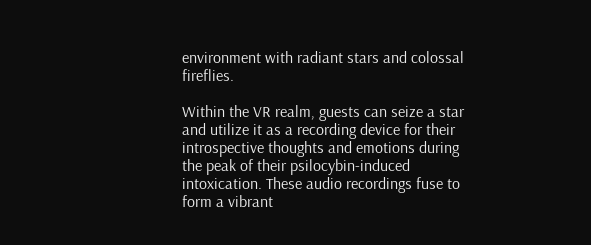environment with radiant stars and colossal fireflies.

Within the VR realm, guests can seize a star and utilize it as a recording device for their introspective thoughts and emotions during the peak of their psilocybin-induced intoxication. These audio recordings fuse to form a vibrant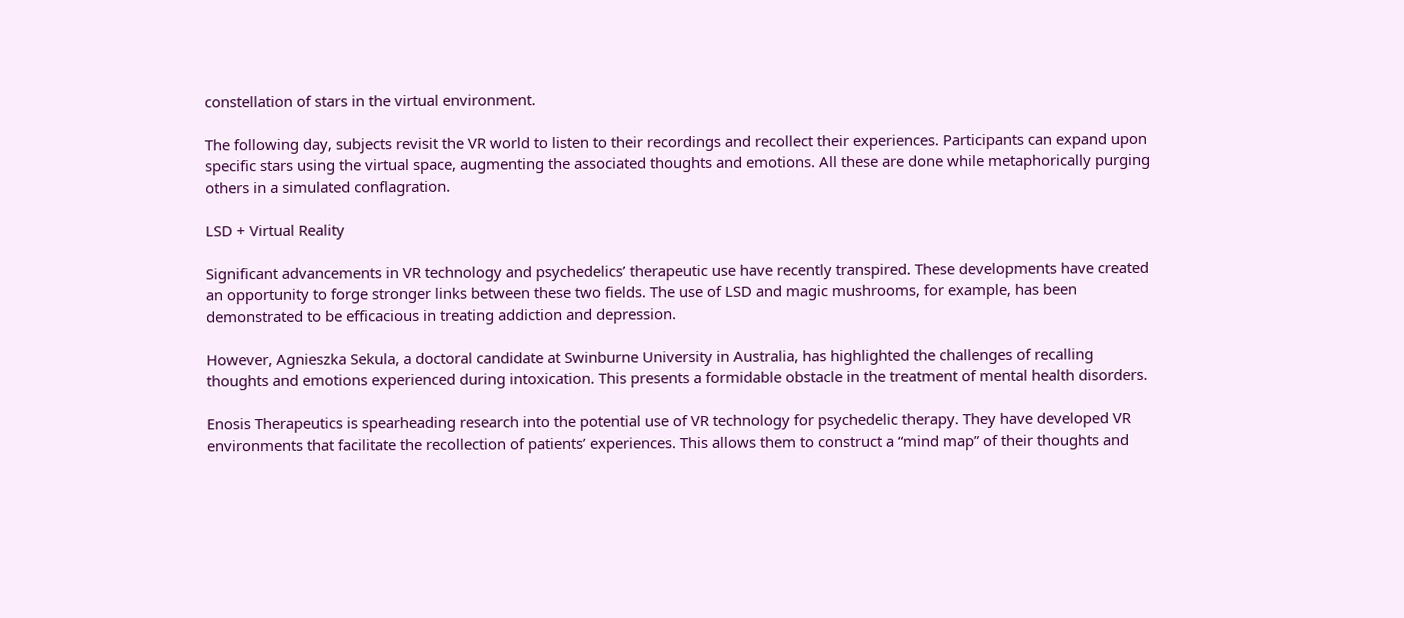constellation of stars in the virtual environment.

The following day, subjects revisit the VR world to listen to their recordings and recollect their experiences. Participants can expand upon specific stars using the virtual space, augmenting the associated thoughts and emotions. All these are done while metaphorically purging others in a simulated conflagration.

LSD + Virtual Reality

Significant advancements in VR technology and psychedelics’ therapeutic use have recently transpired. These developments have created an opportunity to forge stronger links between these two fields. The use of LSD and magic mushrooms, for example, has been demonstrated to be efficacious in treating addiction and depression.

However, Agnieszka Sekula, a doctoral candidate at Swinburne University in Australia, has highlighted the challenges of recalling thoughts and emotions experienced during intoxication. This presents a formidable obstacle in the treatment of mental health disorders.

Enosis Therapeutics is spearheading research into the potential use of VR technology for psychedelic therapy. They have developed VR environments that facilitate the recollection of patients’ experiences. This allows them to construct a “mind map” of their thoughts and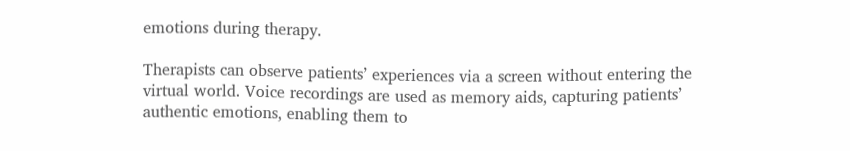emotions during therapy.

Therapists can observe patients’ experiences via a screen without entering the virtual world. Voice recordings are used as memory aids, capturing patients’ authentic emotions, enabling them to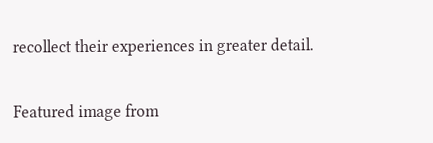recollect their experiences in greater detail.

Featured image from